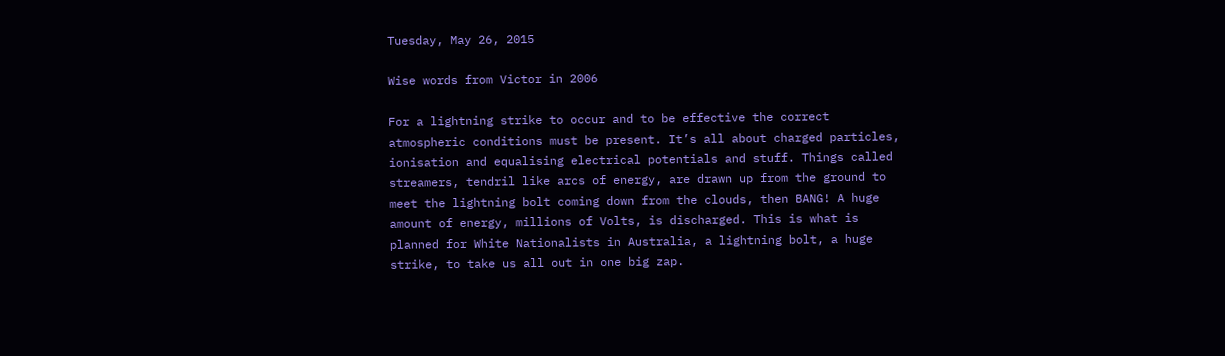Tuesday, May 26, 2015

Wise words from Victor in 2006

For a lightning strike to occur and to be effective the correct atmospheric conditions must be present. It’s all about charged particles, ionisation and equalising electrical potentials and stuff. Things called streamers, tendril like arcs of energy, are drawn up from the ground to meet the lightning bolt coming down from the clouds, then BANG! A huge amount of energy, millions of Volts, is discharged. This is what is planned for White Nationalists in Australia, a lightning bolt, a huge strike, to take us all out in one big zap.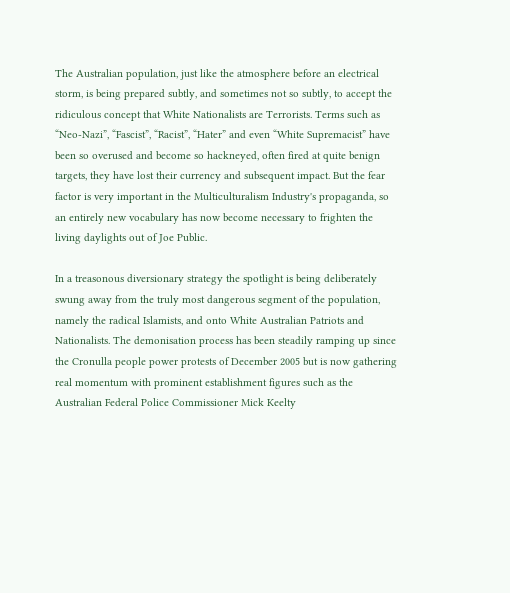The Australian population, just like the atmosphere before an electrical storm, is being prepared subtly, and sometimes not so subtly, to accept the ridiculous concept that White Nationalists are Terrorists. Terms such as “Neo-Nazi”, “Fascist”, “Racist”, “Hater” and even “White Supremacist” have been so overused and become so hackneyed, often fired at quite benign targets, they have lost their currency and subsequent impact. But the fear factor is very important in the Multiculturalism Industry's propaganda, so an entirely new vocabulary has now become necessary to frighten the living daylights out of Joe Public.

In a treasonous diversionary strategy the spotlight is being deliberately swung away from the truly most dangerous segment of the population, namely the radical Islamists, and onto White Australian Patriots and Nationalists. The demonisation process has been steadily ramping up since the Cronulla people power protests of December 2005 but is now gathering real momentum with prominent establishment figures such as the Australian Federal Police Commissioner Mick Keelty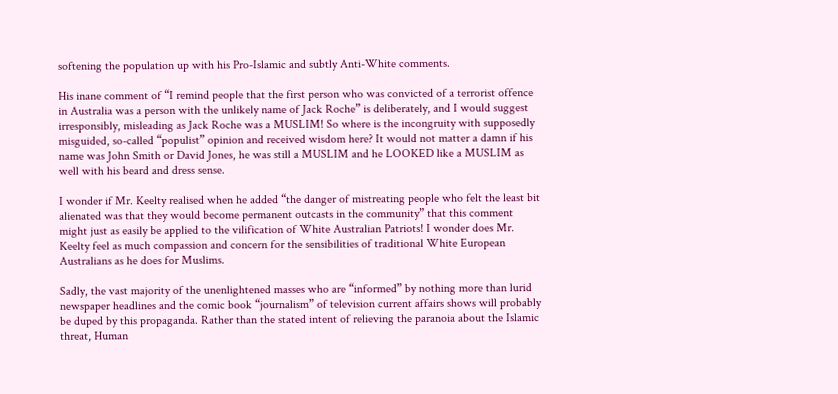softening the population up with his Pro-Islamic and subtly Anti-White comments.

His inane comment of “I remind people that the first person who was convicted of a terrorist offence in Australia was a person with the unlikely name of Jack Roche” is deliberately, and I would suggest irresponsibly, misleading as Jack Roche was a MUSLIM! So where is the incongruity with supposedly misguided, so-called “populist” opinion and received wisdom here? It would not matter a damn if his name was John Smith or David Jones, he was still a MUSLIM and he LOOKED like a MUSLIM as well with his beard and dress sense.

I wonder if Mr. Keelty realised when he added “the danger of mistreating people who felt the least bit alienated was that they would become permanent outcasts in the community” that this comment might just as easily be applied to the vilification of White Australian Patriots! I wonder does Mr. Keelty feel as much compassion and concern for the sensibilities of traditional White European Australians as he does for Muslims.

Sadly, the vast majority of the unenlightened masses who are “informed” by nothing more than lurid newspaper headlines and the comic book “journalism” of television current affairs shows will probably be duped by this propaganda. Rather than the stated intent of relieving the paranoia about the Islamic threat, Human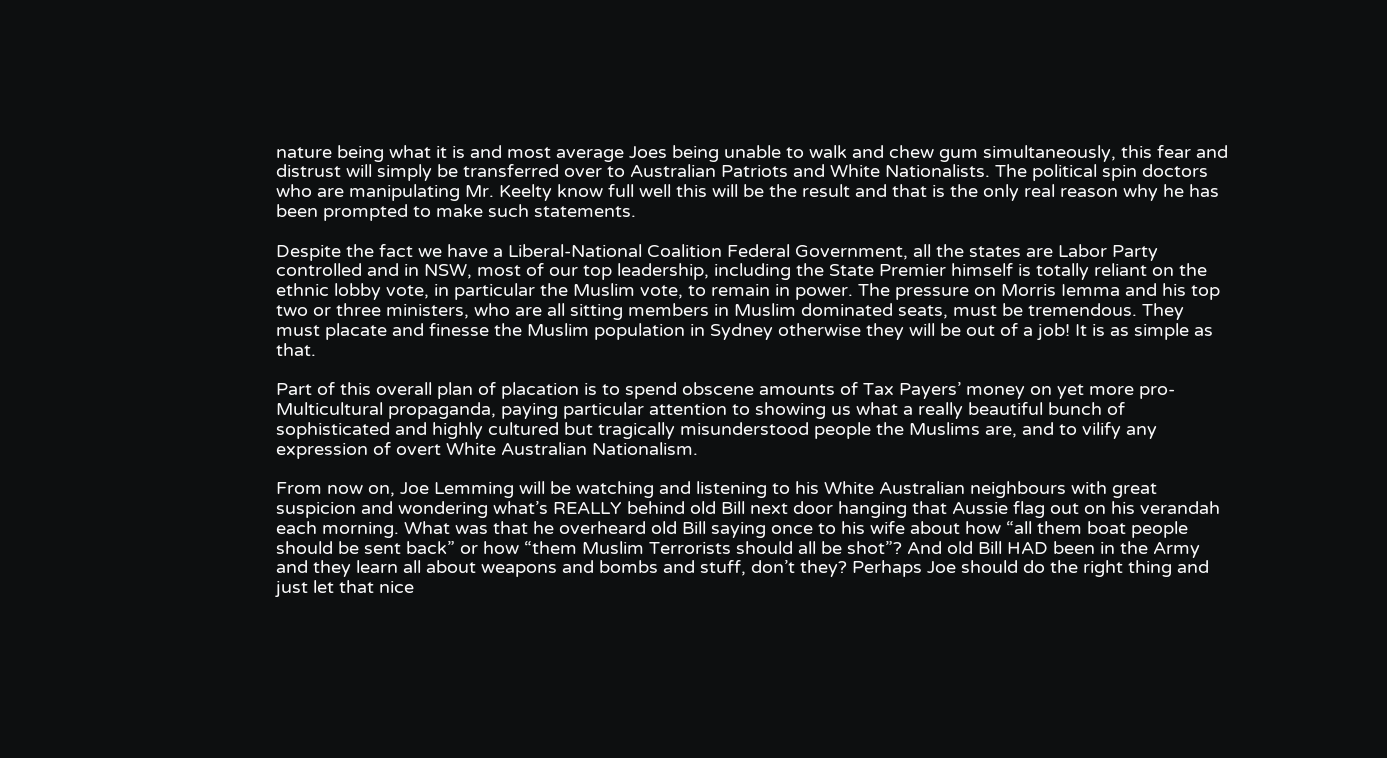nature being what it is and most average Joes being unable to walk and chew gum simultaneously, this fear and distrust will simply be transferred over to Australian Patriots and White Nationalists. The political spin doctors who are manipulating Mr. Keelty know full well this will be the result and that is the only real reason why he has been prompted to make such statements.

Despite the fact we have a Liberal-National Coalition Federal Government, all the states are Labor Party controlled and in NSW, most of our top leadership, including the State Premier himself is totally reliant on the ethnic lobby vote, in particular the Muslim vote, to remain in power. The pressure on Morris Iemma and his top two or three ministers, who are all sitting members in Muslim dominated seats, must be tremendous. They must placate and finesse the Muslim population in Sydney otherwise they will be out of a job! It is as simple as that.

Part of this overall plan of placation is to spend obscene amounts of Tax Payers’ money on yet more pro-Multicultural propaganda, paying particular attention to showing us what a really beautiful bunch of sophisticated and highly cultured but tragically misunderstood people the Muslims are, and to vilify any expression of overt White Australian Nationalism.

From now on, Joe Lemming will be watching and listening to his White Australian neighbours with great suspicion and wondering what’s REALLY behind old Bill next door hanging that Aussie flag out on his verandah each morning. What was that he overheard old Bill saying once to his wife about how “all them boat people should be sent back” or how “them Muslim Terrorists should all be shot”? And old Bill HAD been in the Army and they learn all about weapons and bombs and stuff, don’t they? Perhaps Joe should do the right thing and just let that nice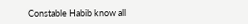Constable Habib know all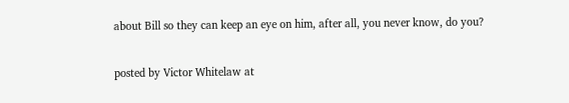about Bill so they can keep an eye on him, after all, you never know, do you?

posted by Victor Whitelaw at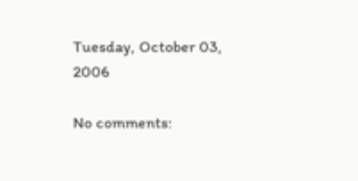Tuesday, October 03, 2006

No comments: